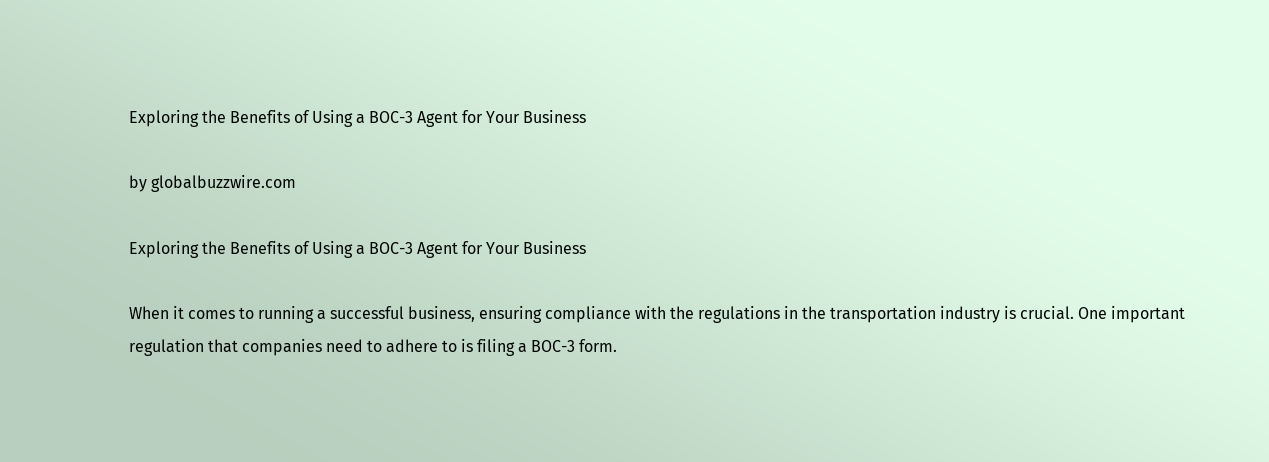Exploring the Benefits of Using a BOC-3 Agent for Your Business

by globalbuzzwire.com

Exploring the Benefits of Using a BOC-3 Agent for Your Business

When it comes to running a successful business, ensuring compliance with the regulations in the transportation industry is crucial. One important regulation that companies need to adhere to is filing a BOC-3 form.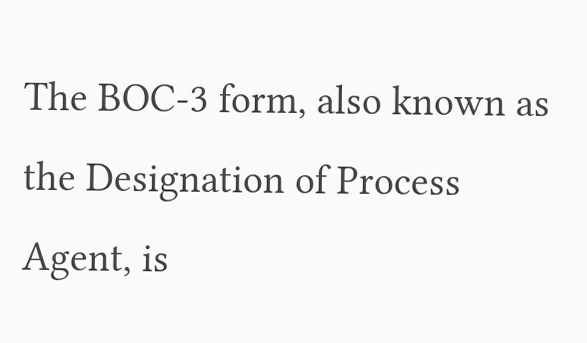The BOC-3 form, also known as the Designation of Process Agent, is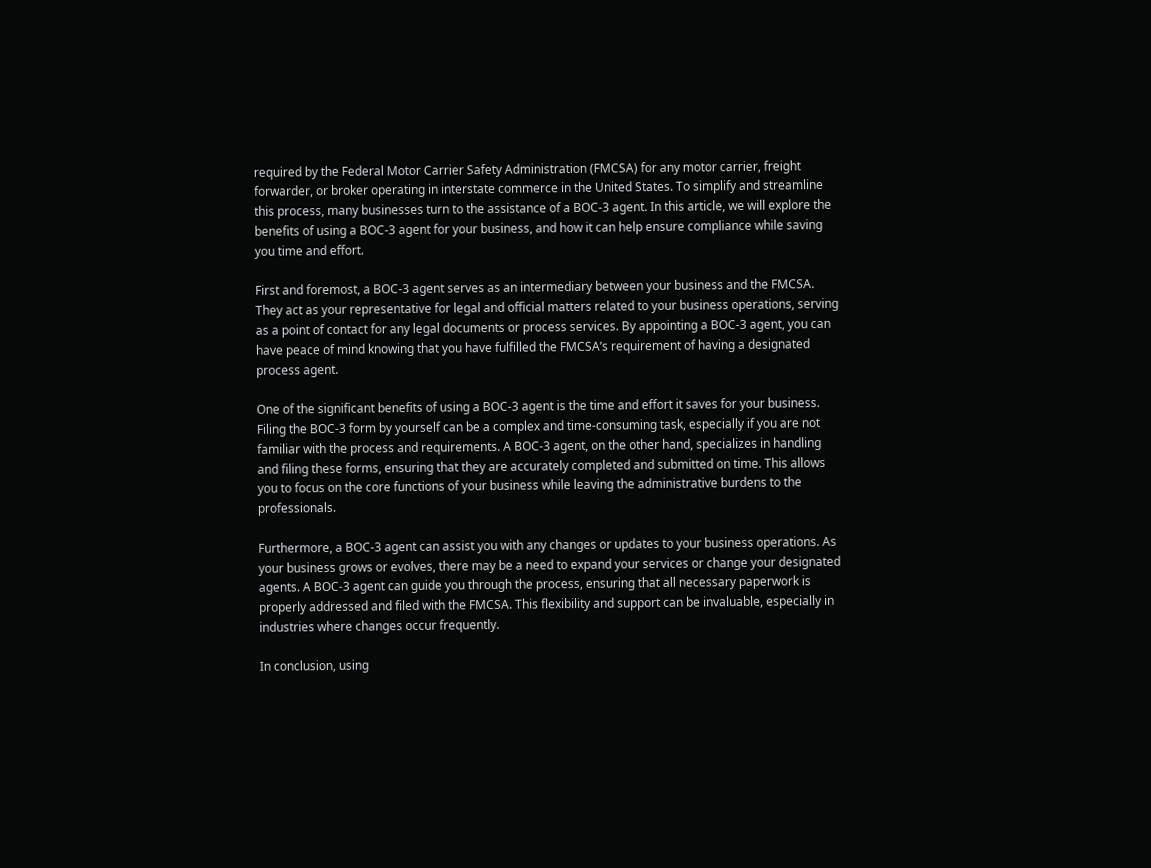required by the Federal Motor Carrier Safety Administration (FMCSA) for any motor carrier, freight forwarder, or broker operating in interstate commerce in the United States. To simplify and streamline this process, many businesses turn to the assistance of a BOC-3 agent. In this article, we will explore the benefits of using a BOC-3 agent for your business, and how it can help ensure compliance while saving you time and effort.

First and foremost, a BOC-3 agent serves as an intermediary between your business and the FMCSA. They act as your representative for legal and official matters related to your business operations, serving as a point of contact for any legal documents or process services. By appointing a BOC-3 agent, you can have peace of mind knowing that you have fulfilled the FMCSA’s requirement of having a designated process agent.

One of the significant benefits of using a BOC-3 agent is the time and effort it saves for your business. Filing the BOC-3 form by yourself can be a complex and time-consuming task, especially if you are not familiar with the process and requirements. A BOC-3 agent, on the other hand, specializes in handling and filing these forms, ensuring that they are accurately completed and submitted on time. This allows you to focus on the core functions of your business while leaving the administrative burdens to the professionals.

Furthermore, a BOC-3 agent can assist you with any changes or updates to your business operations. As your business grows or evolves, there may be a need to expand your services or change your designated agents. A BOC-3 agent can guide you through the process, ensuring that all necessary paperwork is properly addressed and filed with the FMCSA. This flexibility and support can be invaluable, especially in industries where changes occur frequently.

In conclusion, using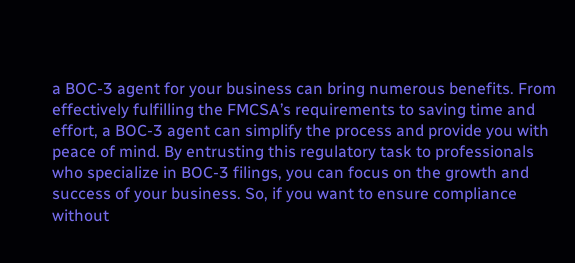a BOC-3 agent for your business can bring numerous benefits. From effectively fulfilling the FMCSA’s requirements to saving time and effort, a BOC-3 agent can simplify the process and provide you with peace of mind. By entrusting this regulatory task to professionals who specialize in BOC-3 filings, you can focus on the growth and success of your business. So, if you want to ensure compliance without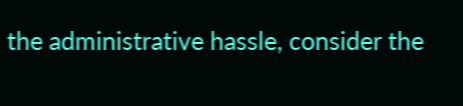the administrative hassle, consider the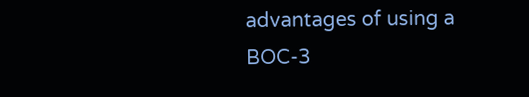advantages of using a BOC-3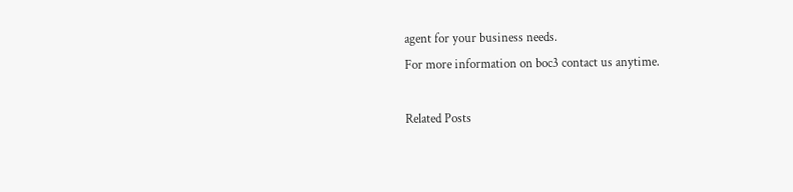agent for your business needs.
For more information on boc3 contact us anytime.

Related Posts